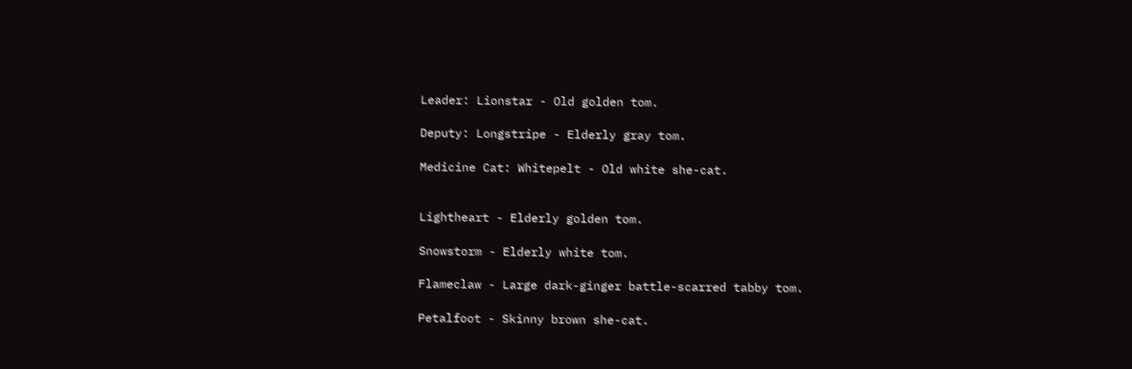Leader: Lionstar - Old golden tom.

Deputy: Longstripe - Elderly gray tom.

Medicine Cat: Whitepelt - Old white she-cat.


Lightheart - Elderly golden tom.

Snowstorm - Elderly white tom.

Flameclaw - Large dark-ginger battle-scarred tabby tom.

Petalfoot - Skinny brown she-cat.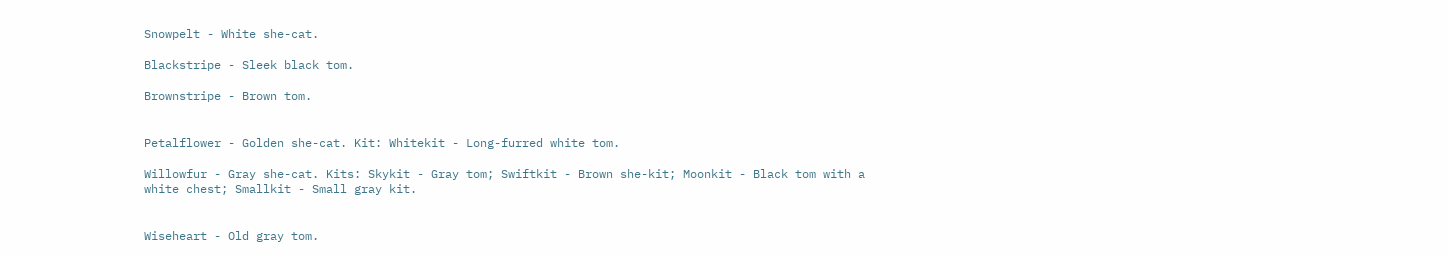Snowpelt - White she-cat.

Blackstripe - Sleek black tom.

Brownstripe - Brown tom.


Petalflower - Golden she-cat. Kit: Whitekit - Long-furred white tom.

Willowfur - Gray she-cat. Kits: Skykit - Gray tom; Swiftkit - Brown she-kit; Moonkit - Black tom with a white chest; Smallkit - Small gray kit.


Wiseheart - Old gray tom.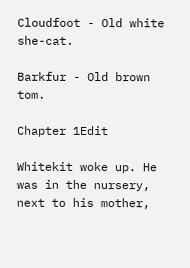Cloudfoot - Old white she-cat.

Barkfur - Old brown tom.

Chapter 1Edit

Whitekit woke up. He was in the nursery, next to his mother,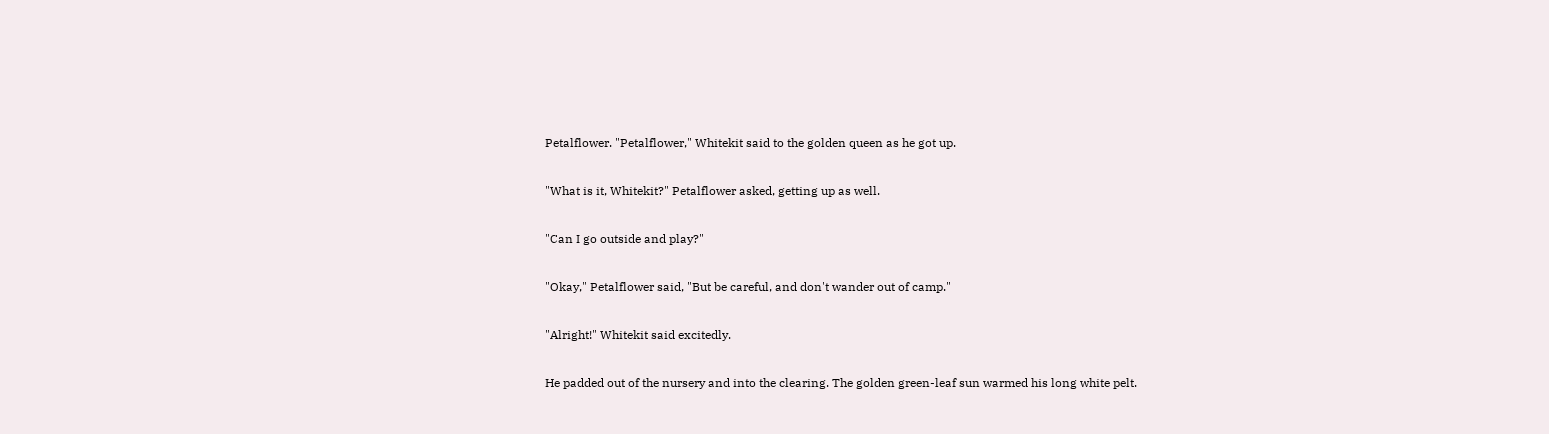Petalflower. "Petalflower," Whitekit said to the golden queen as he got up.

"What is it, Whitekit?" Petalflower asked, getting up as well.

"Can I go outside and play?"

"Okay," Petalflower said, "But be careful, and don't wander out of camp."

"Alright!" Whitekit said excitedly.

He padded out of the nursery and into the clearing. The golden green-leaf sun warmed his long white pelt.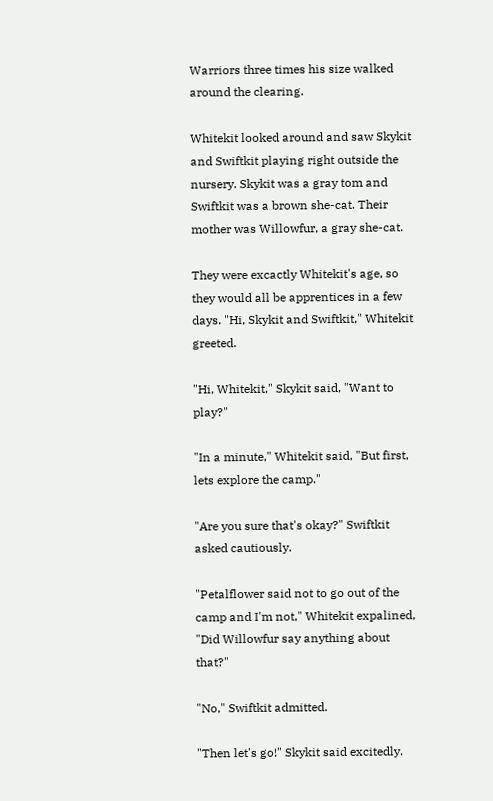Warriors three times his size walked around the clearing.

Whitekit looked around and saw Skykit and Swiftkit playing right outside the nursery. Skykit was a gray tom and Swiftkit was a brown she-cat. Their mother was Willowfur, a gray she-cat.

They were excactly Whitekit's age, so they would all be apprentices in a few days. "Hi, Skykit and Swiftkit," Whitekit greeted.

"Hi, Whitekit," Skykit said, "Want to play?"

"In a minute," Whitekit said, "But first, lets explore the camp."

"Are you sure that's okay?" Swiftkit asked cautiously.

"Petalflower said not to go out of the camp and I'm not," Whitekit expalined, "Did Willowfur say anything about that?"

"No," Swiftkit admitted.

"Then let's go!" Skykit said excitedly.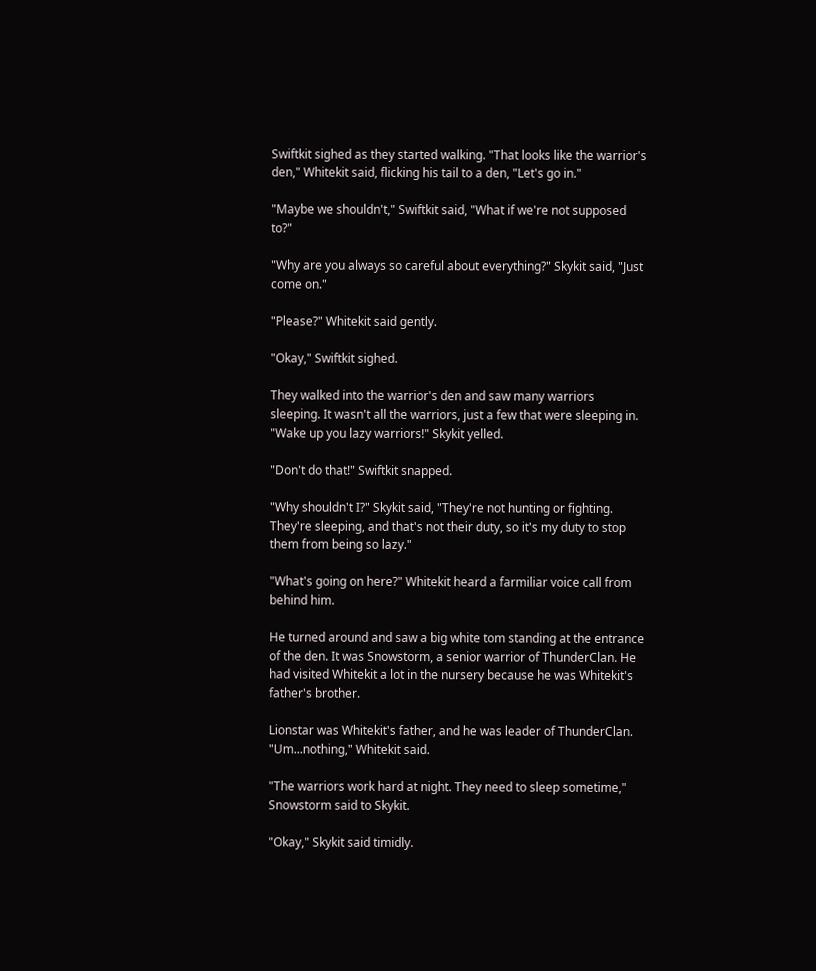Swiftkit sighed as they started walking. "That looks like the warrior's den," Whitekit said, flicking his tail to a den, "Let's go in."

"Maybe we shouldn't," Swiftkit said, "What if we're not supposed to?"

"Why are you always so careful about everything?" Skykit said, "Just come on."

"Please?" Whitekit said gently.

"Okay," Swiftkit sighed.

They walked into the warrior's den and saw many warriors sleeping. It wasn't all the warriors, just a few that were sleeping in. "Wake up you lazy warriors!" Skykit yelled.

"Don't do that!" Swiftkit snapped.

"Why shouldn't I?" Skykit said, "They're not hunting or fighting. They're sleeping, and that's not their duty, so it's my duty to stop them from being so lazy."

"What's going on here?" Whitekit heard a farmiliar voice call from behind him.

He turned around and saw a big white tom standing at the entrance of the den. It was Snowstorm, a senior warrior of ThunderClan. He had visited Whitekit a lot in the nursery because he was Whitekit's father's brother.

Lionstar was Whitekit's father, and he was leader of ThunderClan. "Um...nothing," Whitekit said.

"The warriors work hard at night. They need to sleep sometime," Snowstorm said to Skykit.

"Okay," Skykit said timidly.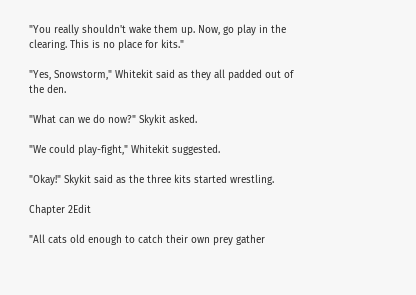"You really shouldn't wake them up. Now, go play in the clearing. This is no place for kits."

"Yes, Snowstorm," Whitekit said as they all padded out of the den.

"What can we do now?" Skykit asked.

"We could play-fight," Whitekit suggested.

"Okay!" Skykit said as the three kits started wrestling.

Chapter 2Edit

"All cats old enough to catch their own prey gather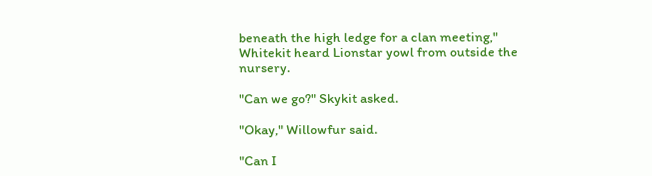beneath the high ledge for a clan meeting," Whitekit heard Lionstar yowl from outside the nursery.

"Can we go?" Skykit asked.

"Okay," Willowfur said.

"Can I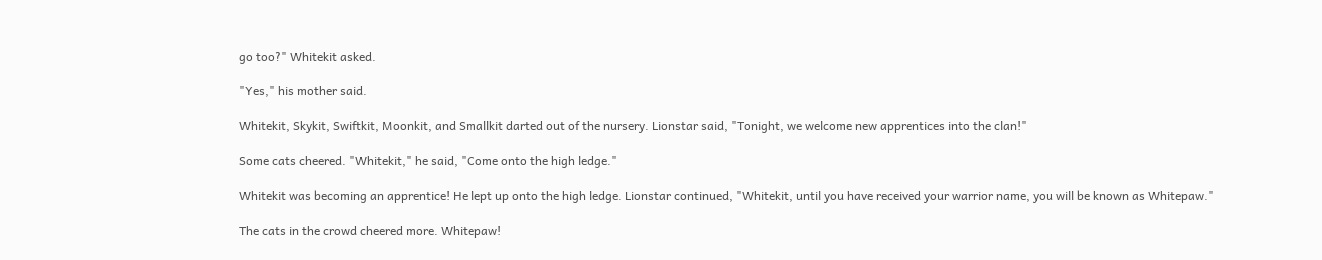go too?" Whitekit asked.

"Yes," his mother said.

Whitekit, Skykit, Swiftkit, Moonkit, and Smallkit darted out of the nursery. Lionstar said, "Tonight, we welcome new apprentices into the clan!"

Some cats cheered. "Whitekit," he said, "Come onto the high ledge."

Whitekit was becoming an apprentice! He lept up onto the high ledge. Lionstar continued, "Whitekit, until you have received your warrior name, you will be known as Whitepaw."

The cats in the crowd cheered more. Whitepaw!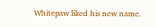Whitepaw liked his new name.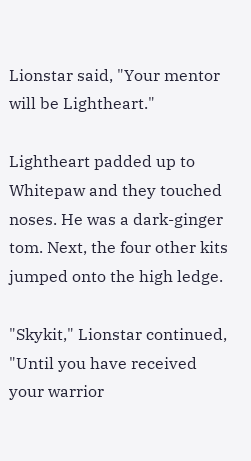Lionstar said, "Your mentor will be Lightheart."

Lightheart padded up to Whitepaw and they touched noses. He was a dark-ginger tom. Next, the four other kits jumped onto the high ledge.

"Skykit," Lionstar continued, "Until you have received your warrior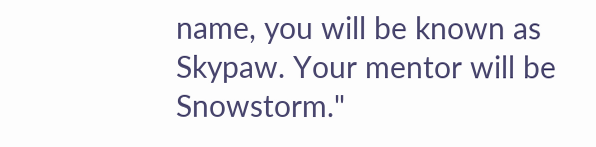name, you will be known as Skypaw. Your mentor will be Snowstorm."